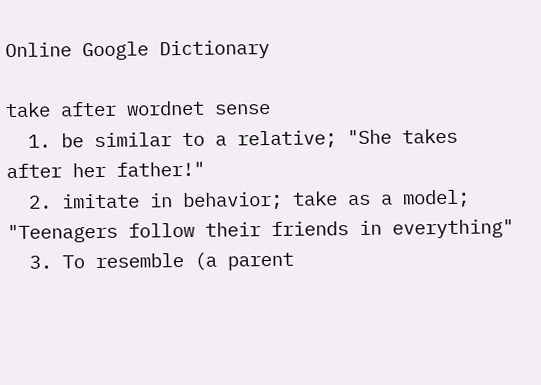Online Google Dictionary

take after wordnet sense
  1. be similar to a relative; "She takes after her father!"
  2. imitate in behavior; take as a model; "Teenagers follow their friends in everything"
  3. To resemble (a parent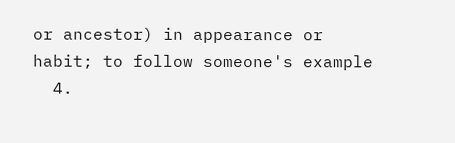or ancestor) in appearance or habit; to follow someone's example
  4.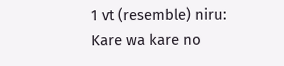1 vt (resemble) niru: Kare wa kare no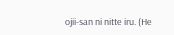ojii-san ni nitte iru. (He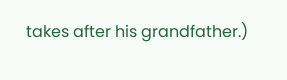takes after his grandfather.)